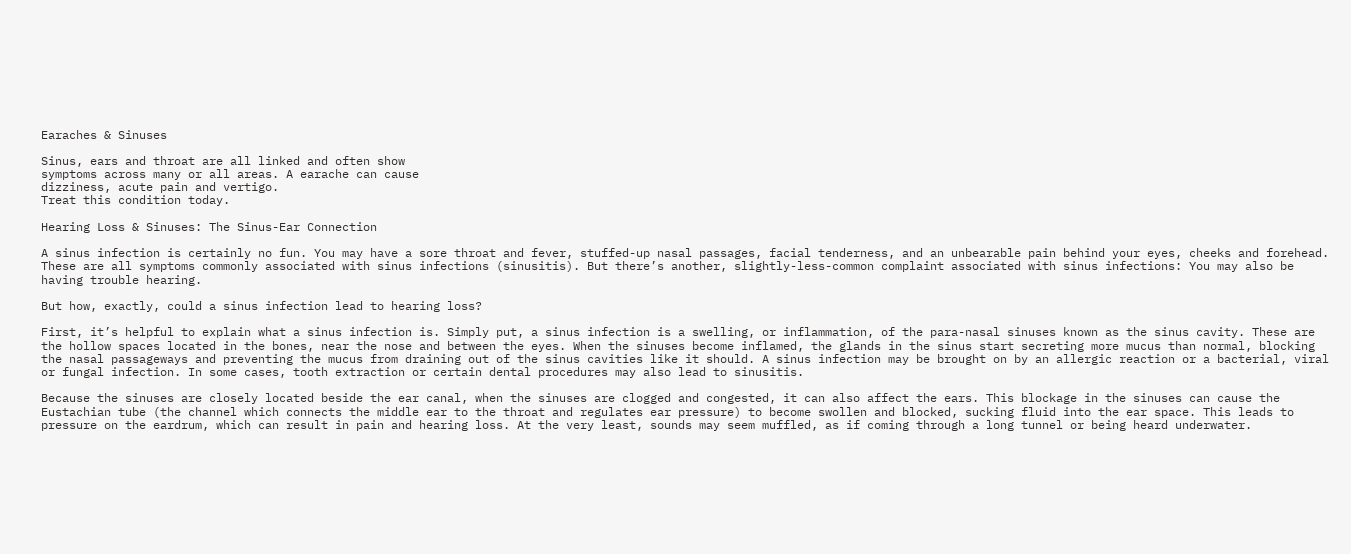Earaches & Sinuses

Sinus, ears and throat are all linked and often show
symptoms across many or all areas. A earache can cause
dizziness, acute pain and vertigo.
Treat this condition today.

Hearing Loss & Sinuses: The Sinus-Ear Connection

A sinus infection is certainly no fun. You may have a sore throat and fever, stuffed-up nasal passages, facial tenderness, and an unbearable pain behind your eyes, cheeks and forehead. These are all symptoms commonly associated with sinus infections (sinusitis). But there’s another, slightly-less-common complaint associated with sinus infections: You may also be having trouble hearing.

But how, exactly, could a sinus infection lead to hearing loss?

First, it’s helpful to explain what a sinus infection is. Simply put, a sinus infection is a swelling, or inflammation, of the para-nasal sinuses known as the sinus cavity. These are the hollow spaces located in the bones, near the nose and between the eyes. When the sinuses become inflamed, the glands in the sinus start secreting more mucus than normal, blocking the nasal passageways and preventing the mucus from draining out of the sinus cavities like it should. A sinus infection may be brought on by an allergic reaction or a bacterial, viral or fungal infection. In some cases, tooth extraction or certain dental procedures may also lead to sinusitis.

Because the sinuses are closely located beside the ear canal, when the sinuses are clogged and congested, it can also affect the ears. This blockage in the sinuses can cause the Eustachian tube (the channel which connects the middle ear to the throat and regulates ear pressure) to become swollen and blocked, sucking fluid into the ear space. This leads to pressure on the eardrum, which can result in pain and hearing loss. At the very least, sounds may seem muffled, as if coming through a long tunnel or being heard underwater.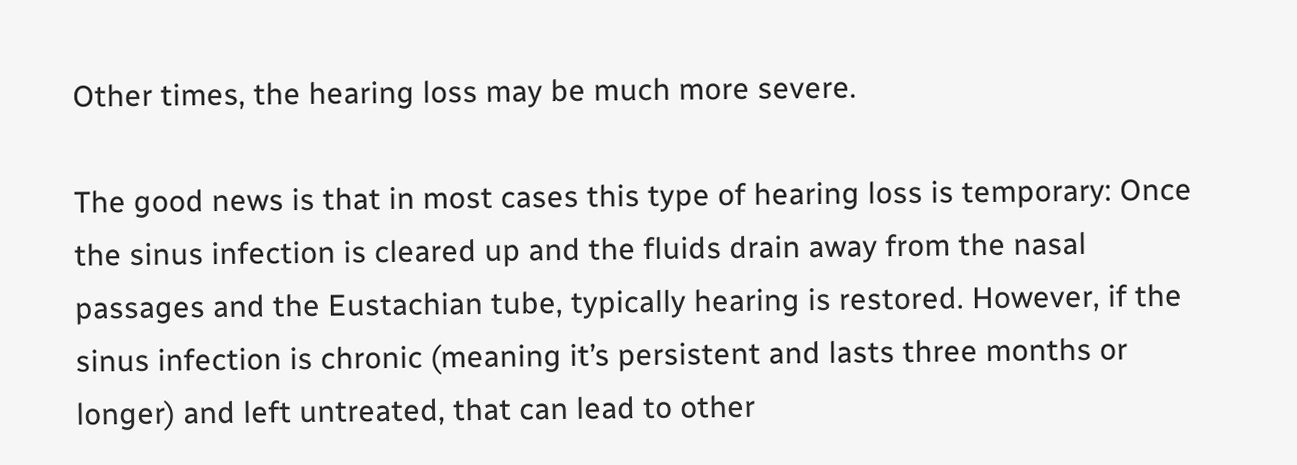Other times, the hearing loss may be much more severe.

The good news is that in most cases this type of hearing loss is temporary: Once the sinus infection is cleared up and the fluids drain away from the nasal passages and the Eustachian tube, typically hearing is restored. However, if the sinus infection is chronic (meaning it’s persistent and lasts three months or longer) and left untreated, that can lead to other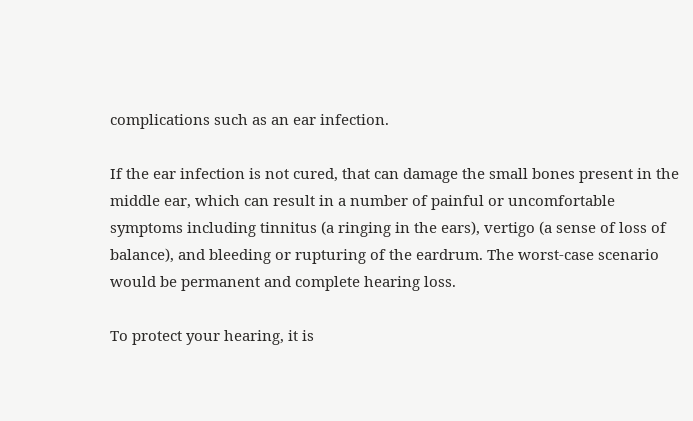complications such as an ear infection.

If the ear infection is not cured, that can damage the small bones present in the middle ear, which can result in a number of painful or uncomfortable symptoms including tinnitus (a ringing in the ears), vertigo (a sense of loss of balance), and bleeding or rupturing of the eardrum. The worst-case scenario would be permanent and complete hearing loss.

To protect your hearing, it is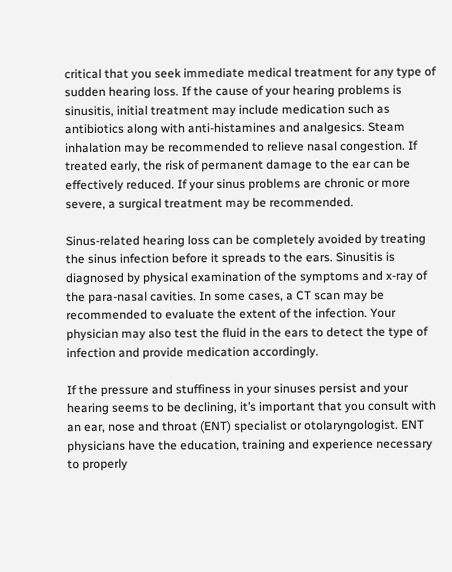critical that you seek immediate medical treatment for any type of sudden hearing loss. If the cause of your hearing problems is sinusitis, initial treatment may include medication such as antibiotics along with anti-histamines and analgesics. Steam inhalation may be recommended to relieve nasal congestion. If treated early, the risk of permanent damage to the ear can be effectively reduced. If your sinus problems are chronic or more severe, a surgical treatment may be recommended.

Sinus-related hearing loss can be completely avoided by treating the sinus infection before it spreads to the ears. Sinusitis is diagnosed by physical examination of the symptoms and x-ray of the para-nasal cavities. In some cases, a CT scan may be recommended to evaluate the extent of the infection. Your physician may also test the fluid in the ears to detect the type of infection and provide medication accordingly.

If the pressure and stuffiness in your sinuses persist and your hearing seems to be declining, it’s important that you consult with an ear, nose and throat (ENT) specialist or otolaryngologist. ENT physicians have the education, training and experience necessary to properly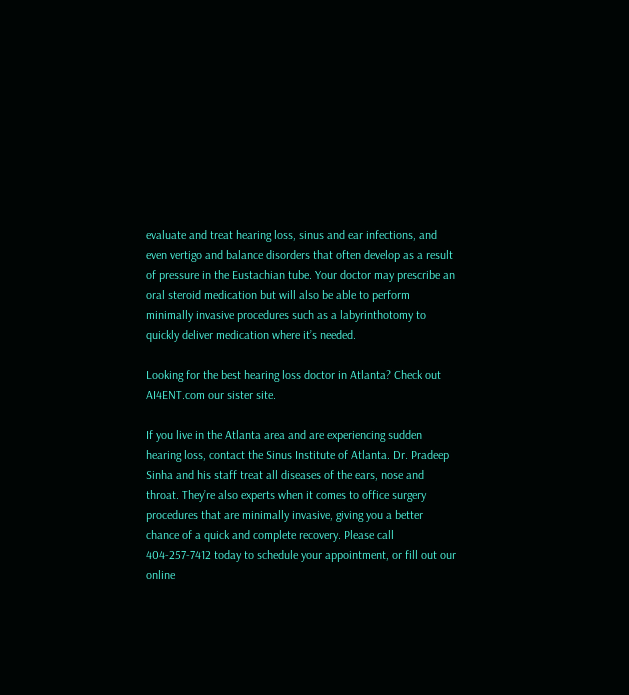evaluate and treat hearing loss, sinus and ear infections, and even vertigo and balance disorders that often develop as a result of pressure in the Eustachian tube. Your doctor may prescribe an oral steroid medication but will also be able to perform minimally invasive procedures such as a labyrinthotomy to quickly deliver medication where it’s needed.

Looking for the best hearing loss doctor in Atlanta? Check out AI4ENT.com our sister site.

If you live in the Atlanta area and are experiencing sudden hearing loss, contact the Sinus Institute of Atlanta. Dr. Pradeep Sinha and his staff treat all diseases of the ears, nose and throat. They’re also experts when it comes to office surgery procedures that are minimally invasive, giving you a better chance of a quick and complete recovery. Please call 404-257-7412 today to schedule your appointment, or fill out our online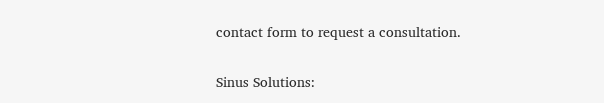contact form to request a consultation.

Sinus Solutions: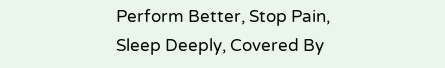Perform Better, Stop Pain,
Sleep Deeply, Covered By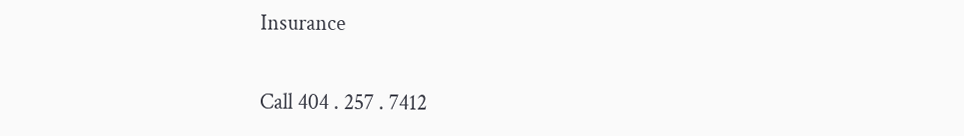Insurance

Call 404 . 257 . 7412